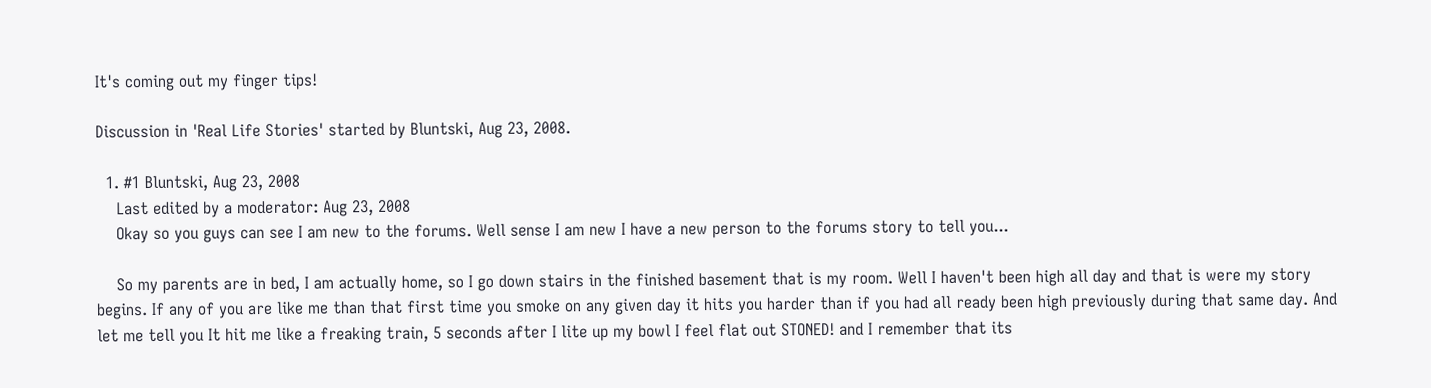It's coming out my finger tips!

Discussion in 'Real Life Stories' started by Bluntski, Aug 23, 2008.

  1. #1 Bluntski, Aug 23, 2008
    Last edited by a moderator: Aug 23, 2008
    Okay so you guys can see I am new to the forums. Well sense I am new I have a new person to the forums story to tell you...

    So my parents are in bed, I am actually home, so I go down stairs in the finished basement that is my room. Well I haven't been high all day and that is were my story begins. If any of you are like me than that first time you smoke on any given day it hits you harder than if you had all ready been high previously during that same day. And let me tell you It hit me like a freaking train, 5 seconds after I lite up my bowl I feel flat out STONED! and I remember that its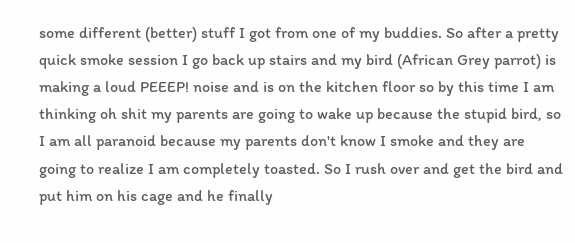some different (better) stuff I got from one of my buddies. So after a pretty quick smoke session I go back up stairs and my bird (African Grey parrot) is making a loud PEEEP! noise and is on the kitchen floor so by this time I am thinking oh shit my parents are going to wake up because the stupid bird, so I am all paranoid because my parents don't know I smoke and they are going to realize I am completely toasted. So I rush over and get the bird and put him on his cage and he finally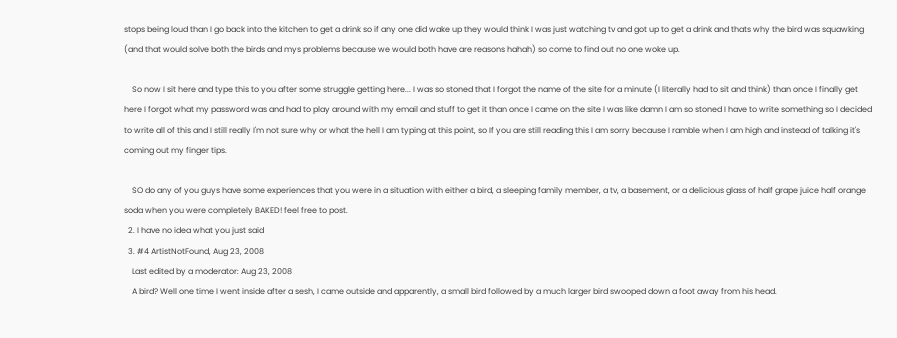stops being loud than I go back into the kitchen to get a drink so if any one did wake up they would think I was just watching tv and got up to get a drink and thats why the bird was squawking (and that would solve both the birds and mys problems because we would both have are reasons hahah) so come to find out no one woke up.

    So now I sit here and type this to you after some struggle getting here... I was so stoned that I forgot the name of the site for a minute (I literally had to sit and think) than once I finally get here I forgot what my password was and had to play around with my email and stuff to get it than once I came on the site I was like damn I am so stoned I have to write something so I decided to write all of this and I still really I'm not sure why or what the hell I am typing at this point, so If you are still reading this I am sorry because I ramble when I am high and instead of talking it's coming out my finger tips.

    SO do any of you guys have some experiences that you were in a situation with either a bird, a sleeping family member, a tv, a basement, or a delicious glass of half grape juice half orange soda when you were completely BAKED! feel free to post.
  2. I have no idea what you just said
  3. #4 ArtistNotFound, Aug 23, 2008
    Last edited by a moderator: Aug 23, 2008
    A bird? Well one time I went inside after a sesh, I came outside and apparently, a small bird followed by a much larger bird swooped down a foot away from his head.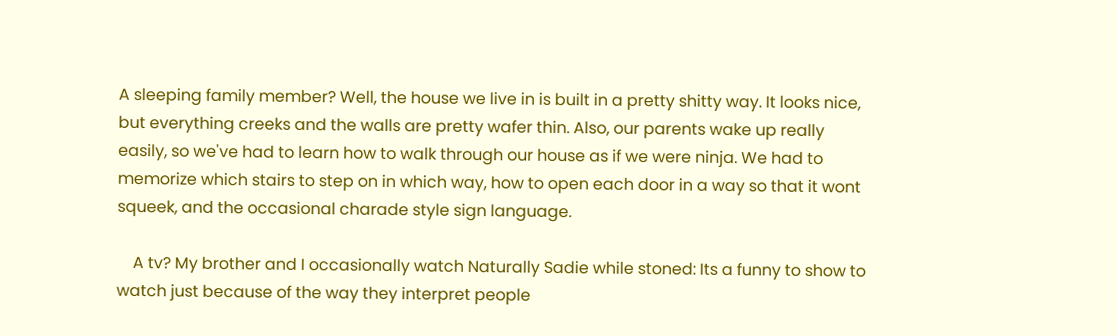A sleeping family member? Well, the house we live in is built in a pretty shitty way. It looks nice, but everything creeks and the walls are pretty wafer thin. Also, our parents wake up really easily, so we've had to learn how to walk through our house as if we were ninja. We had to memorize which stairs to step on in which way, how to open each door in a way so that it wont squeek, and the occasional charade style sign language.

    A tv? My brother and I occasionally watch Naturally Sadie while stoned: Its a funny to show to watch just because of the way they interpret people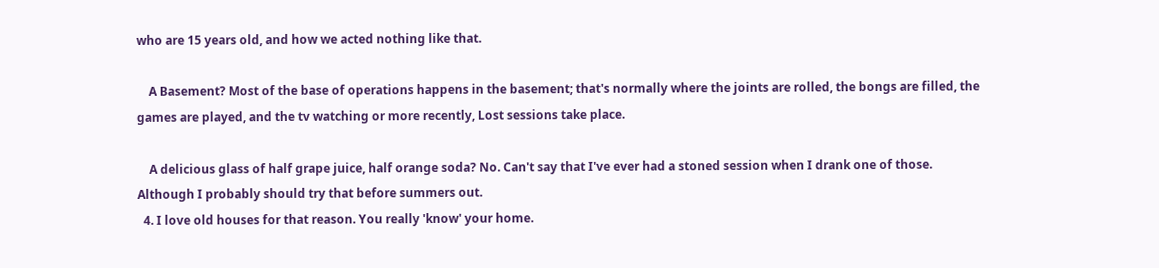who are 15 years old, and how we acted nothing like that.

    A Basement? Most of the base of operations happens in the basement; that's normally where the joints are rolled, the bongs are filled, the games are played, and the tv watching or more recently, Lost sessions take place.

    A delicious glass of half grape juice, half orange soda? No. Can't say that I've ever had a stoned session when I drank one of those. Although I probably should try that before summers out.
  4. I love old houses for that reason. You really 'know' your home.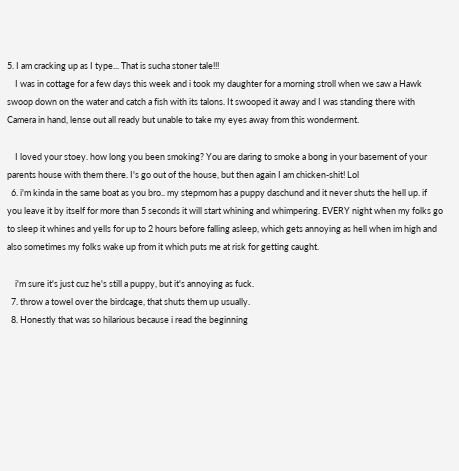5. I am cracking up as I type... That is sucha stoner tale!!!
    I was in cottage for a few days this week and i took my daughter for a morning stroll when we saw a Hawk swoop down on the water and catch a fish with its talons. It swooped it away and I was standing there with Camera in hand, lense out all ready but unable to take my eyes away from this wonderment.

    I loved your stoey. how long you been smoking? You are daring to smoke a bong in your basement of your parents house with them there. I's go out of the house, but then again I am chicken-shit! Lol
  6. i'm kinda in the same boat as you bro.. my stepmom has a puppy daschund and it never shuts the hell up. if you leave it by itself for more than 5 seconds it will start whining and whimpering. EVERY night when my folks go to sleep it whines and yells for up to 2 hours before falling asleep, which gets annoying as hell when im high and also sometimes my folks wake up from it which puts me at risk for getting caught.

    i'm sure it's just cuz he's still a puppy, but it's annoying as fuck.
  7. throw a towel over the birdcage, that shuts them up usually.
  8. Honestly that was so hilarious because i read the beginning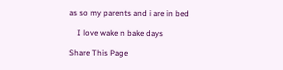as so my parents and i are in bed

    I love wake n bake days

Share This Page